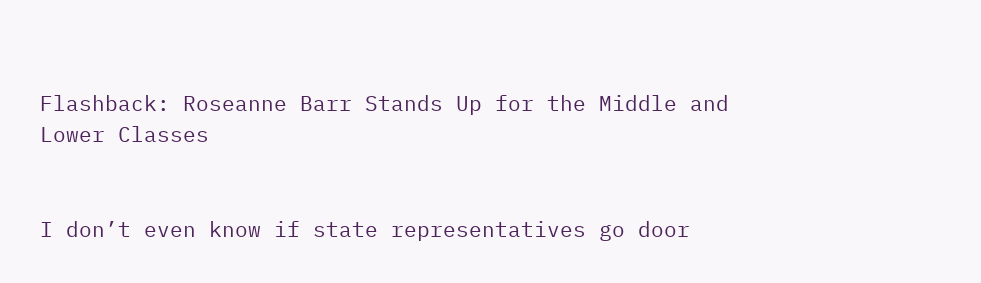Flashback: Roseanne Barr Stands Up for the Middle and Lower Classes


I don’t even know if state representatives go door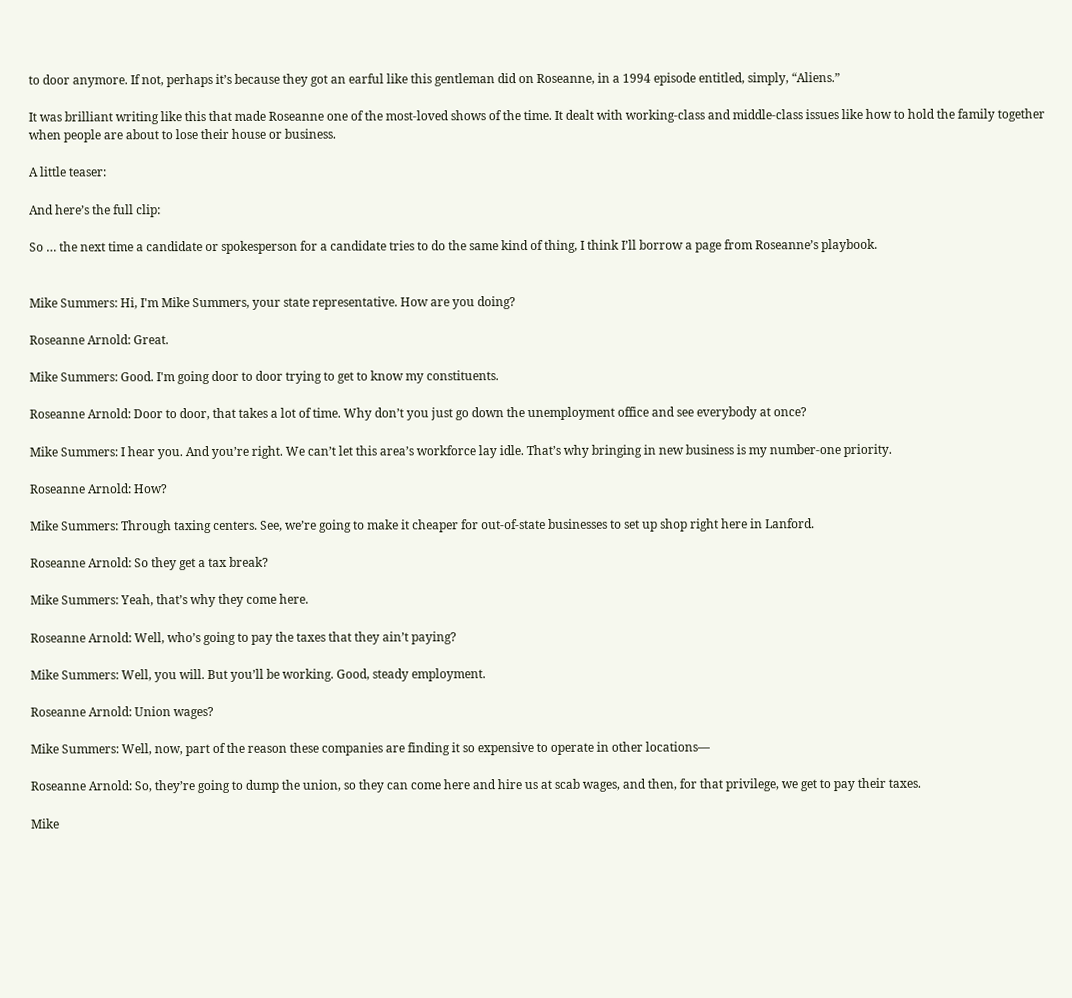to door anymore. If not, perhaps it’s because they got an earful like this gentleman did on Roseanne, in a 1994 episode entitled, simply, “Aliens.”

It was brilliant writing like this that made Roseanne one of the most-loved shows of the time. It dealt with working-class and middle-class issues like how to hold the family together when people are about to lose their house or business.

A little teaser:

And here’s the full clip:

So … the next time a candidate or spokesperson for a candidate tries to do the same kind of thing, I think I’ll borrow a page from Roseanne’s playbook.


Mike Summers: Hi, I'm Mike Summers, your state representative. How are you doing?

Roseanne Arnold: Great.

Mike Summers: Good. I'm going door to door trying to get to know my constituents.

Roseanne Arnold: Door to door, that takes a lot of time. Why don’t you just go down the unemployment office and see everybody at once?

Mike Summers: I hear you. And you’re right. We can’t let this area’s workforce lay idle. That’s why bringing in new business is my number-one priority.

Roseanne Arnold: How?

Mike Summers: Through taxing centers. See, we’re going to make it cheaper for out-of-state businesses to set up shop right here in Lanford.

Roseanne Arnold: So they get a tax break?

Mike Summers: Yeah, that’s why they come here.

Roseanne Arnold: Well, who’s going to pay the taxes that they ain’t paying?

Mike Summers: Well, you will. But you’ll be working. Good, steady employment.

Roseanne Arnold: Union wages?

Mike Summers: Well, now, part of the reason these companies are finding it so expensive to operate in other locations—

Roseanne Arnold: So, they’re going to dump the union, so they can come here and hire us at scab wages, and then, for that privilege, we get to pay their taxes.

Mike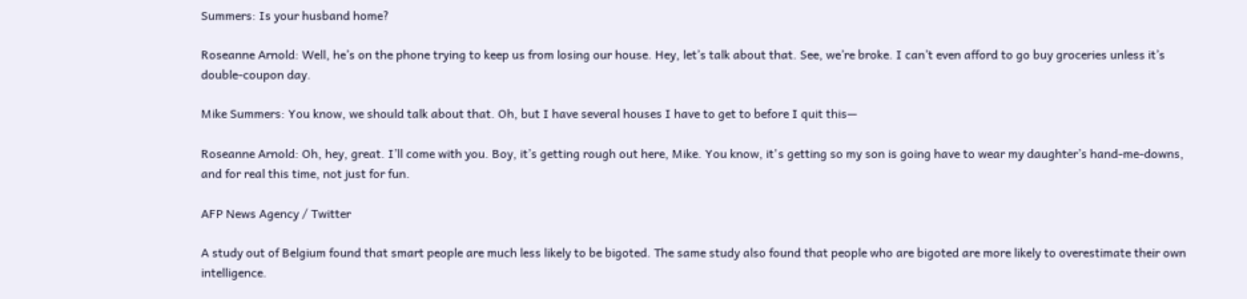Summers: Is your husband home?

Roseanne Arnold: Well, he’s on the phone trying to keep us from losing our house. Hey, let’s talk about that. See, we’re broke. I can’t even afford to go buy groceries unless it’s double-coupon day.

Mike Summers: You know, we should talk about that. Oh, but I have several houses I have to get to before I quit this—

Roseanne Arnold: Oh, hey, great. I’ll come with you. Boy, it’s getting rough out here, Mike. You know, it's getting so my son is going have to wear my daughter’s hand-me-downs, and for real this time, not just for fun.

AFP News Agency / Twitter

A study out of Belgium found that smart people are much less likely to be bigoted. The same study also found that people who are bigoted are more likely to overestimate their own intelligence.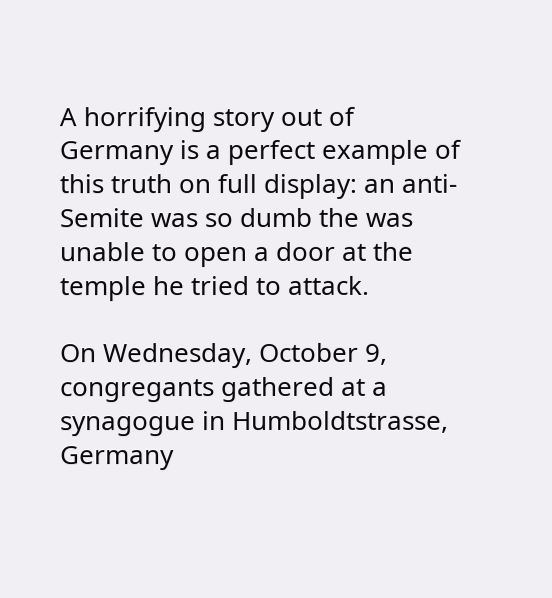A horrifying story out of Germany is a perfect example of this truth on full display: an anti-Semite was so dumb the was unable to open a door at the temple he tried to attack.

On Wednesday, October 9, congregants gathered at a synagogue in Humboldtstrasse, Germany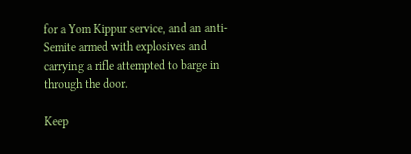for a Yom Kippur service, and an anti-Semite armed with explosives and carrying a rifle attempted to barge in through the door.

Keep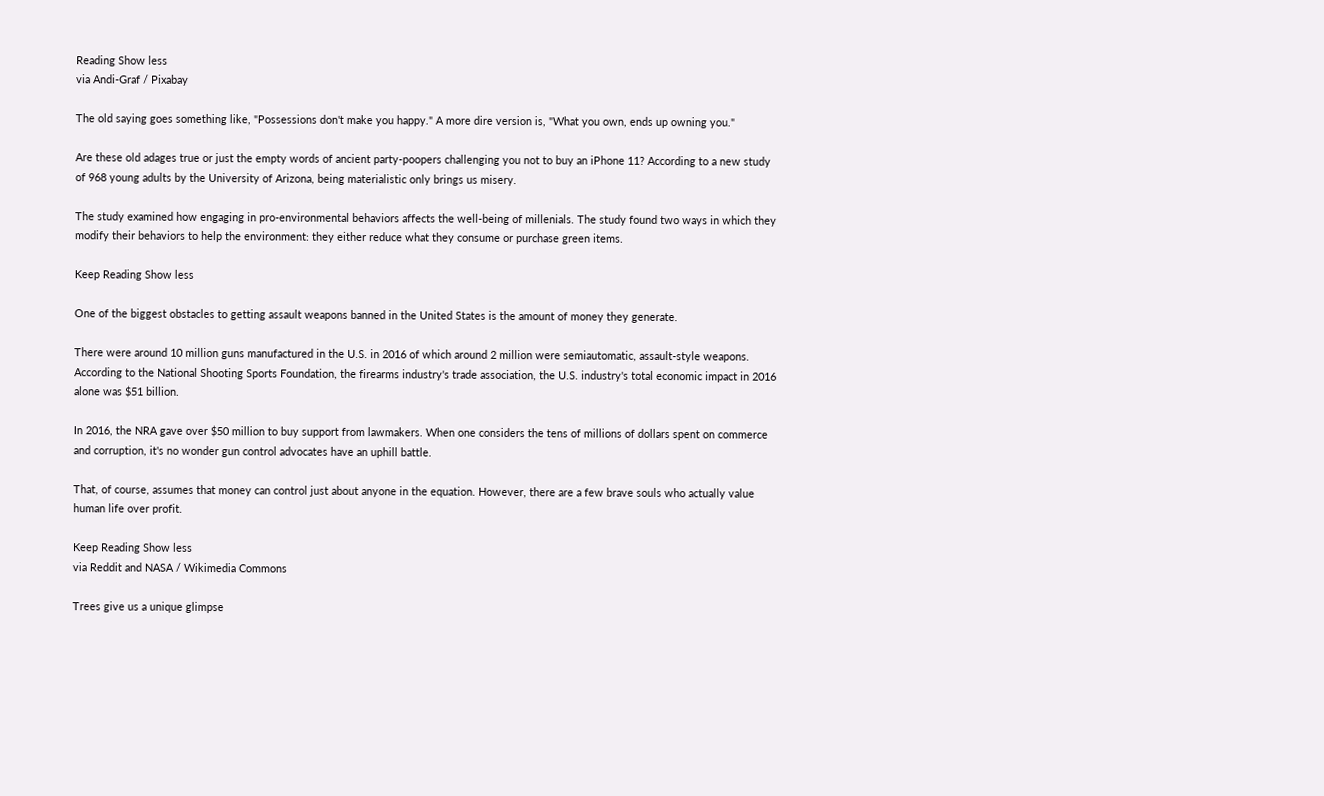Reading Show less
via Andi-Graf / Pixabay

The old saying goes something like, "Possessions don't make you happy." A more dire version is, "What you own, ends up owning you."

Are these old adages true or just the empty words of ancient party-poopers challenging you not to buy an iPhone 11? According to a new study of 968 young adults by the University of Arizona, being materialistic only brings us misery.

The study examined how engaging in pro-environmental behaviors affects the well-being of millenials. The study found two ways in which they modify their behaviors to help the environment: they either reduce what they consume or purchase green items.

Keep Reading Show less

One of the biggest obstacles to getting assault weapons banned in the United States is the amount of money they generate.

There were around 10 million guns manufactured in the U.S. in 2016 of which around 2 million were semiautomatic, assault-style weapons. According to the National Shooting Sports Foundation, the firearms industry's trade association, the U.S. industry's total economic impact in 2016 alone was $51 billion.

In 2016, the NRA gave over $50 million to buy support from lawmakers. When one considers the tens of millions of dollars spent on commerce and corruption, it's no wonder gun control advocates have an uphill battle.

That, of course, assumes that money can control just about anyone in the equation. However, there are a few brave souls who actually value human life over profit.

Keep Reading Show less
via Reddit and NASA / Wikimedia Commons

Trees give us a unique glimpse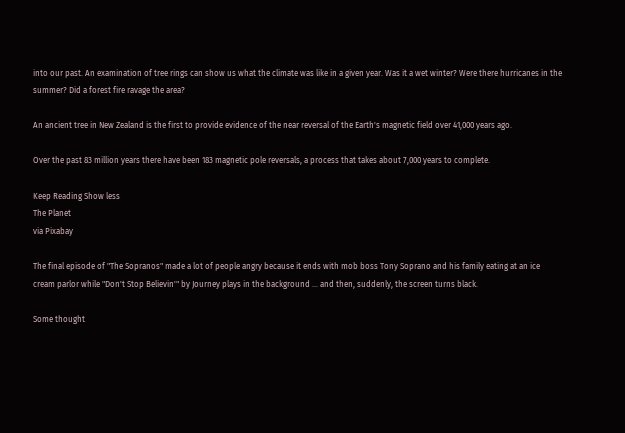into our past. An examination of tree rings can show us what the climate was like in a given year. Was it a wet winter? Were there hurricanes in the summer? Did a forest fire ravage the area?

An ancient tree in New Zealand is the first to provide evidence of the near reversal of the Earth's magnetic field over 41,000 years ago.

Over the past 83 million years there have been 183 magnetic pole reversals, a process that takes about 7,000 years to complete.

Keep Reading Show less
The Planet
via Pixabay

The final episode of "The Sopranos" made a lot of people angry because it ends with mob boss Tony Soprano and his family eating at an ice cream parlor while "Don't Stop Believin'" by Journey plays in the background … and then, suddenly, the screen turns black.

Some thought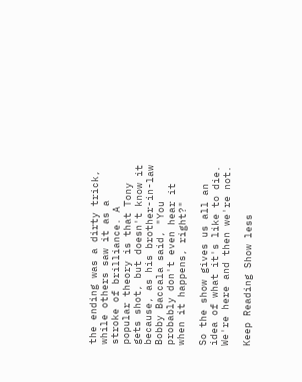the ending was a dirty trick, while others saw it as a stroke of brilliance. A popular theory is that Tony gets shot, but doesn't know it because, as his brother-in-law Bobby Baccala said, "You probably don't even hear it when it happens, right?"

So the show gives us all an idea of what it's like to die. We're here and then we're not.

Keep Reading Show less